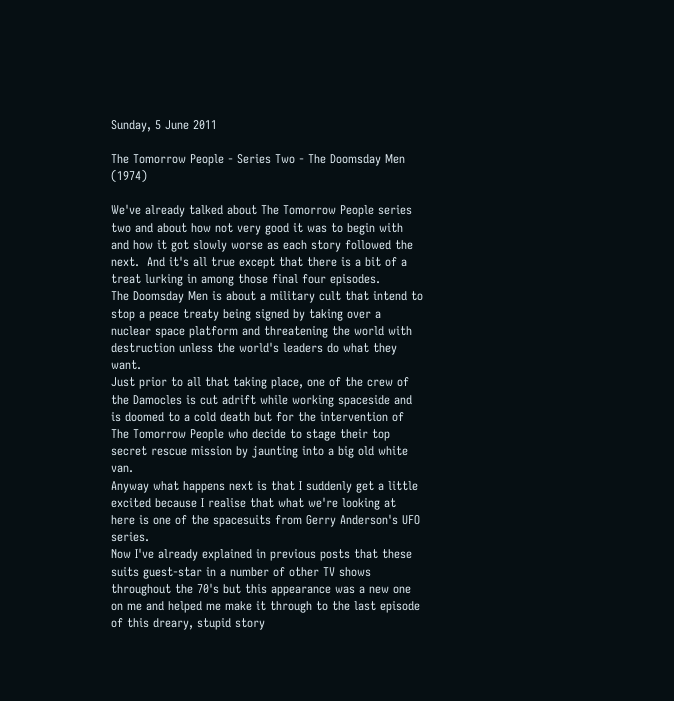Sunday, 5 June 2011

The Tomorrow People - Series Two - The Doomsday Men (1974)

We've already talked about The Tomorrow People series two and about how not very good it was to begin with and how it got slowly worse as each story followed the next.  And it's all true except that there is a bit of a treat lurking in among those final four episodes.
The Doomsday Men is about a military cult that intend to stop a peace treaty being signed by taking over a nuclear space platform and threatening the world with destruction unless the world's leaders do what they want.
Just prior to all that taking place, one of the crew of the Damocles is cut adrift while working spaceside and is doomed to a cold death but for the intervention of  The Tomorrow People who decide to stage their top secret rescue mission by jaunting into a big old white van.
Anyway what happens next is that I suddenly get a little excited because I realise that what we're looking at here is one of the spacesuits from Gerry Anderson's UFO series.
Now I've already explained in previous posts that these suits guest-star in a number of other TV shows throughout the 70's but this appearance was a new one on me and helped me make it through to the last episode of this dreary, stupid story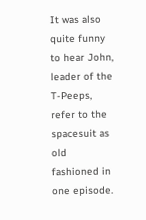It was also quite funny to hear John, leader of the T-Peeps, refer to the spacesuit as old fashioned in one episode.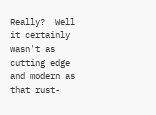Really?  Well it certainly wasn't as cutting edge and modern as that rust-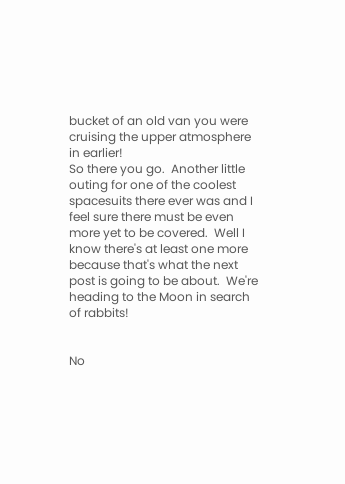bucket of an old van you were cruising the upper atmosphere in earlier!
So there you go.  Another little outing for one of the coolest spacesuits there ever was and I feel sure there must be even more yet to be covered.  Well I know there's at least one more because that's what the next post is going to be about.  We're heading to the Moon in search of rabbits!


No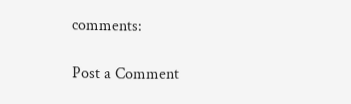comments:

Post a Comment